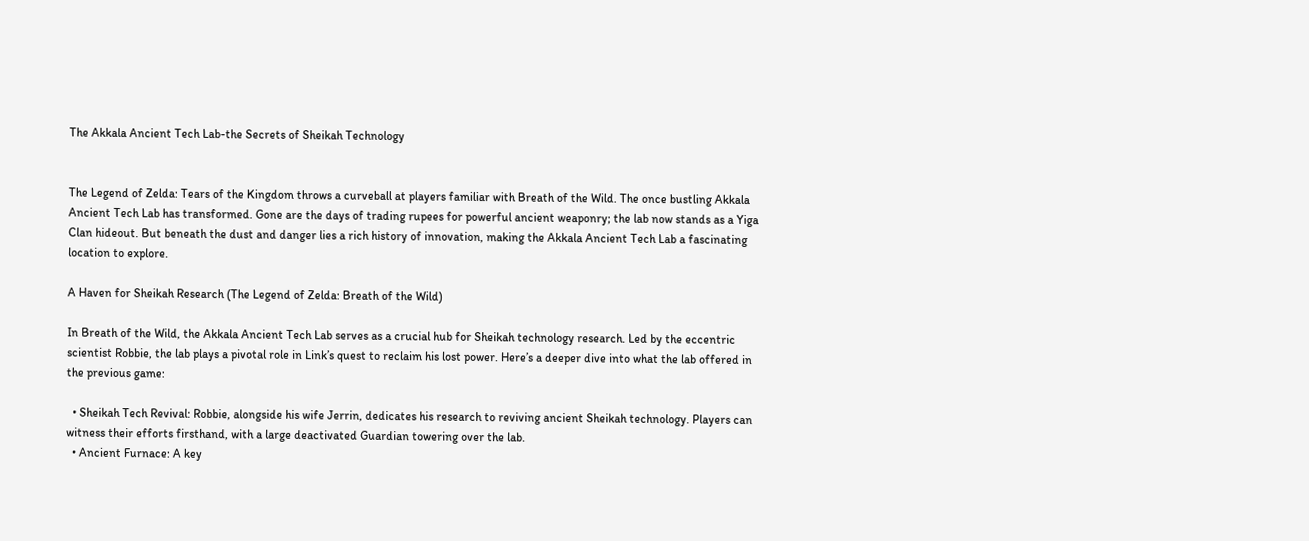The Akkala Ancient Tech Lab-the Secrets of Sheikah Technology


The Legend of Zelda: Tears of the Kingdom throws a curveball at players familiar with Breath of the Wild. The once bustling Akkala Ancient Tech Lab has transformed. Gone are the days of trading rupees for powerful ancient weaponry; the lab now stands as a Yiga Clan hideout. But beneath the dust and danger lies a rich history of innovation, making the Akkala Ancient Tech Lab a fascinating location to explore.

A Haven for Sheikah Research (The Legend of Zelda: Breath of the Wild)

In Breath of the Wild, the Akkala Ancient Tech Lab serves as a crucial hub for Sheikah technology research. Led by the eccentric scientist Robbie, the lab plays a pivotal role in Link’s quest to reclaim his lost power. Here’s a deeper dive into what the lab offered in the previous game:

  • Sheikah Tech Revival: Robbie, alongside his wife Jerrin, dedicates his research to reviving ancient Sheikah technology. Players can witness their efforts firsthand, with a large deactivated Guardian towering over the lab.
  • Ancient Furnace: A key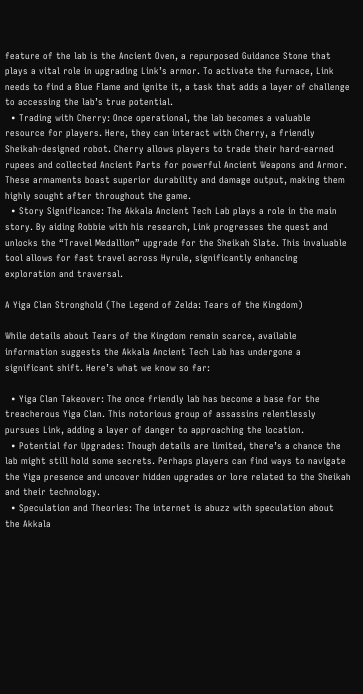feature of the lab is the Ancient Oven, a repurposed Guidance Stone that plays a vital role in upgrading Link’s armor. To activate the furnace, Link needs to find a Blue Flame and ignite it, a task that adds a layer of challenge to accessing the lab’s true potential.
  • Trading with Cherry: Once operational, the lab becomes a valuable resource for players. Here, they can interact with Cherry, a friendly Sheikah-designed robot. Cherry allows players to trade their hard-earned rupees and collected Ancient Parts for powerful Ancient Weapons and Armor. These armaments boast superior durability and damage output, making them highly sought after throughout the game.
  • Story Significance: The Akkala Ancient Tech Lab plays a role in the main story. By aiding Robbie with his research, Link progresses the quest and unlocks the “Travel Medallion” upgrade for the Sheikah Slate. This invaluable tool allows for fast travel across Hyrule, significantly enhancing exploration and traversal.

A Yiga Clan Stronghold (The Legend of Zelda: Tears of the Kingdom)

While details about Tears of the Kingdom remain scarce, available information suggests the Akkala Ancient Tech Lab has undergone a significant shift. Here’s what we know so far:

  • Yiga Clan Takeover: The once friendly lab has become a base for the treacherous Yiga Clan. This notorious group of assassins relentlessly pursues Link, adding a layer of danger to approaching the location.
  • Potential for Upgrades: Though details are limited, there’s a chance the lab might still hold some secrets. Perhaps players can find ways to navigate the Yiga presence and uncover hidden upgrades or lore related to the Sheikah and their technology.
  • Speculation and Theories: The internet is abuzz with speculation about the Akkala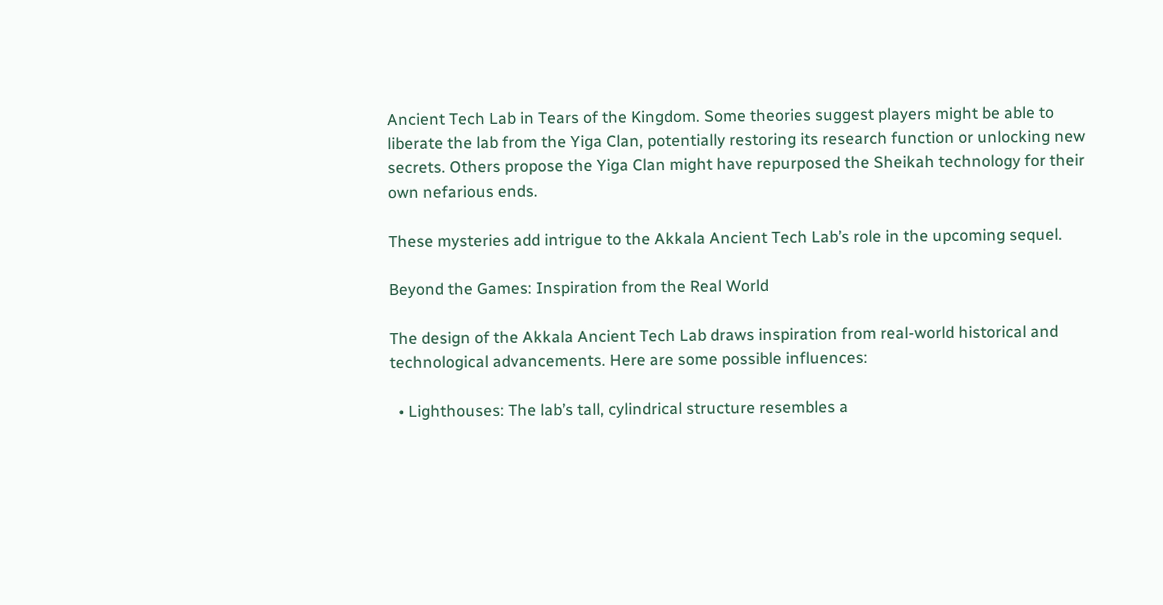Ancient Tech Lab in Tears of the Kingdom. Some theories suggest players might be able to liberate the lab from the Yiga Clan, potentially restoring its research function or unlocking new secrets. Others propose the Yiga Clan might have repurposed the Sheikah technology for their own nefarious ends.

These mysteries add intrigue to the Akkala Ancient Tech Lab’s role in the upcoming sequel.

Beyond the Games: Inspiration from the Real World

The design of the Akkala Ancient Tech Lab draws inspiration from real-world historical and technological advancements. Here are some possible influences:

  • Lighthouses: The lab’s tall, cylindrical structure resembles a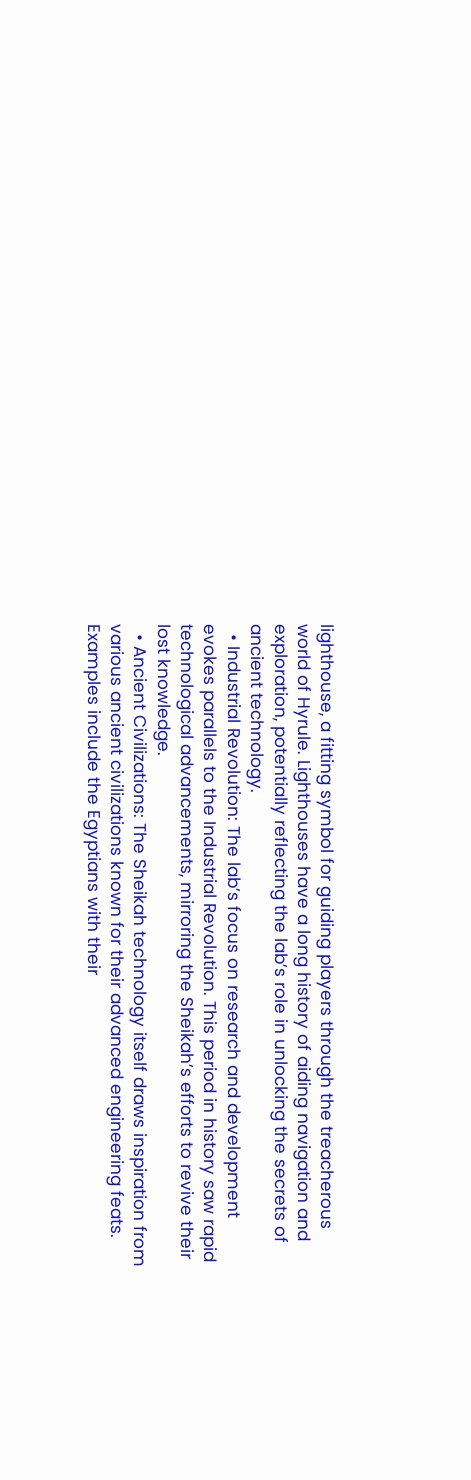lighthouse, a fitting symbol for guiding players through the treacherous world of Hyrule. Lighthouses have a long history of aiding navigation and exploration, potentially reflecting the lab’s role in unlocking the secrets of ancient technology.
  • Industrial Revolution: The lab’s focus on research and development evokes parallels to the Industrial Revolution. This period in history saw rapid technological advancements, mirroring the Sheikah’s efforts to revive their lost knowledge.
  • Ancient Civilizations: The Sheikah technology itself draws inspiration from various ancient civilizations known for their advanced engineering feats. Examples include the Egyptians with their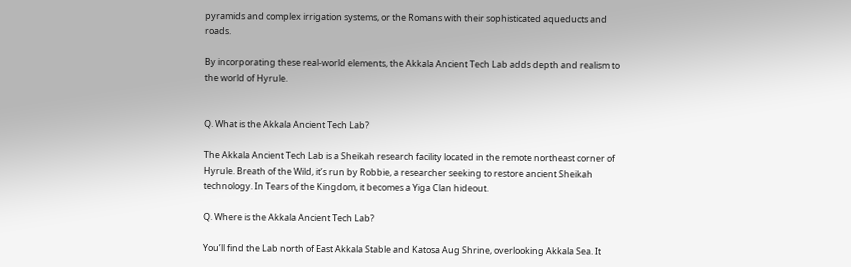pyramids and complex irrigation systems, or the Romans with their sophisticated aqueducts and roads.

By incorporating these real-world elements, the Akkala Ancient Tech Lab adds depth and realism to the world of Hyrule.


Q. What is the Akkala Ancient Tech Lab?

The Akkala Ancient Tech Lab is a Sheikah research facility located in the remote northeast corner of Hyrule. Breath of the Wild, it’s run by Robbie, a researcher seeking to restore ancient Sheikah technology. In Tears of the Kingdom, it becomes a Yiga Clan hideout.

Q. Where is the Akkala Ancient Tech Lab?

You’ll find the Lab north of East Akkala Stable and Katosa Aug Shrine, overlooking Akkala Sea. It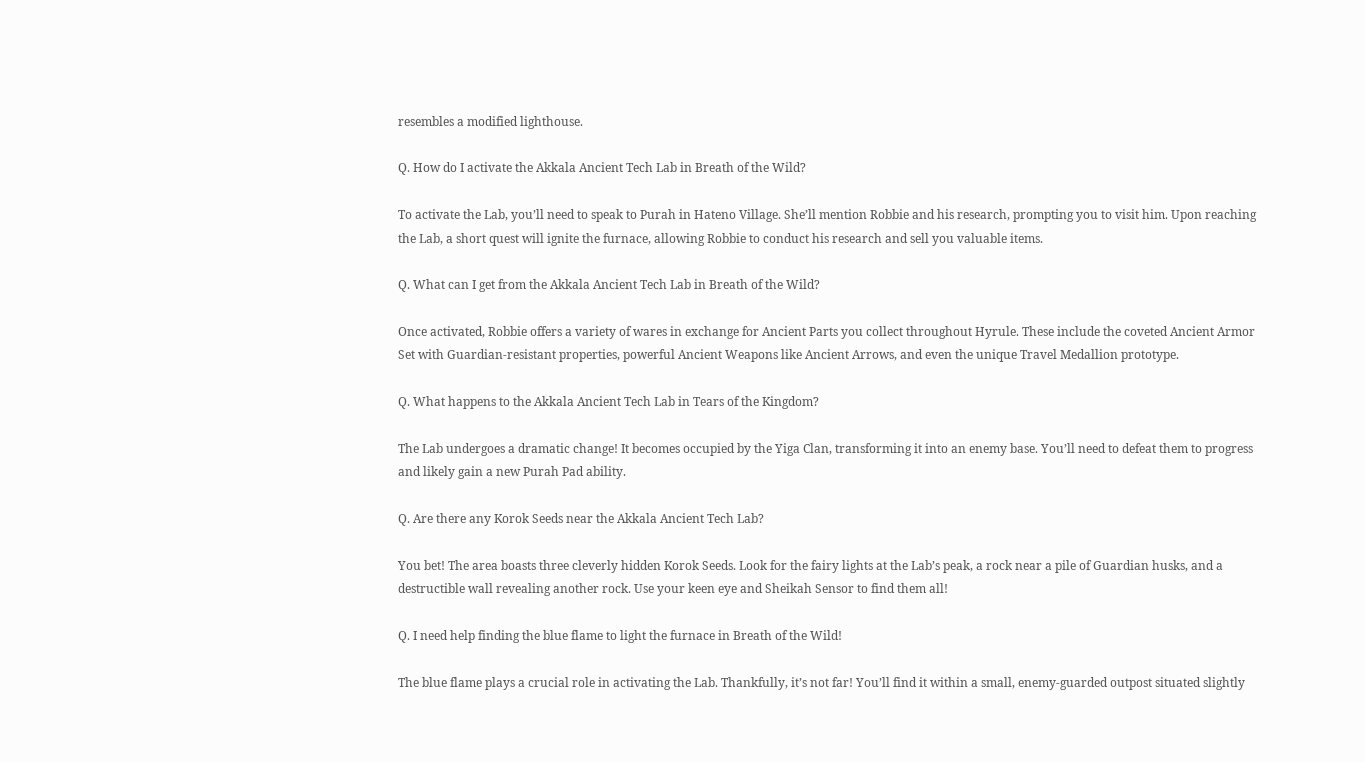resembles a modified lighthouse.

Q. How do I activate the Akkala Ancient Tech Lab in Breath of the Wild?

To activate the Lab, you’ll need to speak to Purah in Hateno Village. She’ll mention Robbie and his research, prompting you to visit him. Upon reaching the Lab, a short quest will ignite the furnace, allowing Robbie to conduct his research and sell you valuable items.

Q. What can I get from the Akkala Ancient Tech Lab in Breath of the Wild?

Once activated, Robbie offers a variety of wares in exchange for Ancient Parts you collect throughout Hyrule. These include the coveted Ancient Armor Set with Guardian-resistant properties, powerful Ancient Weapons like Ancient Arrows, and even the unique Travel Medallion prototype.

Q. What happens to the Akkala Ancient Tech Lab in Tears of the Kingdom?

The Lab undergoes a dramatic change! It becomes occupied by the Yiga Clan, transforming it into an enemy base. You’ll need to defeat them to progress and likely gain a new Purah Pad ability.

Q. Are there any Korok Seeds near the Akkala Ancient Tech Lab?

You bet! The area boasts three cleverly hidden Korok Seeds. Look for the fairy lights at the Lab’s peak, a rock near a pile of Guardian husks, and a destructible wall revealing another rock. Use your keen eye and Sheikah Sensor to find them all!

Q. I need help finding the blue flame to light the furnace in Breath of the Wild!

The blue flame plays a crucial role in activating the Lab. Thankfully, it’s not far! You’ll find it within a small, enemy-guarded outpost situated slightly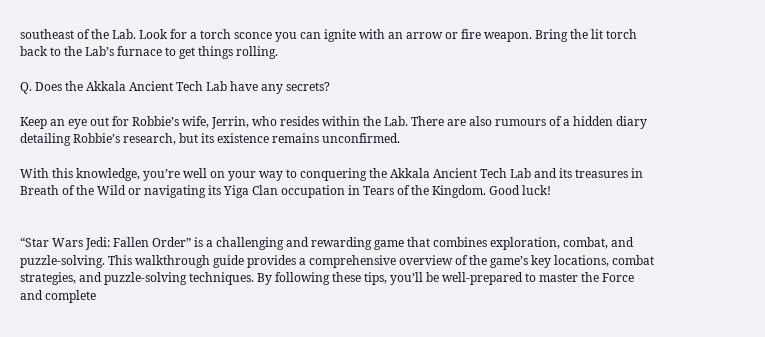southeast of the Lab. Look for a torch sconce you can ignite with an arrow or fire weapon. Bring the lit torch back to the Lab’s furnace to get things rolling.

Q. Does the Akkala Ancient Tech Lab have any secrets?

Keep an eye out for Robbie’s wife, Jerrin, who resides within the Lab. There are also rumours of a hidden diary detailing Robbie’s research, but its existence remains unconfirmed.

With this knowledge, you’re well on your way to conquering the Akkala Ancient Tech Lab and its treasures in Breath of the Wild or navigating its Yiga Clan occupation in Tears of the Kingdom. Good luck!


“Star Wars Jedi: Fallen Order” is a challenging and rewarding game that combines exploration, combat, and puzzle-solving. This walkthrough guide provides a comprehensive overview of the game’s key locations, combat strategies, and puzzle-solving techniques. By following these tips, you’ll be well-prepared to master the Force and complete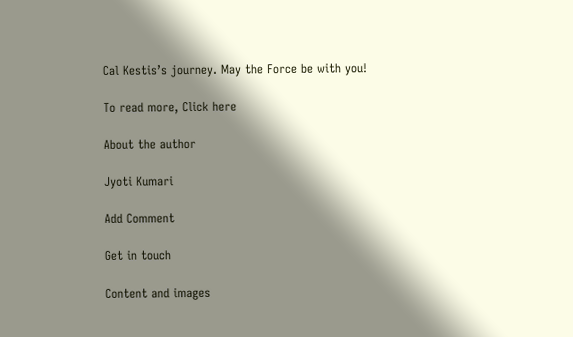Cal Kestis’s journey. May the Force be with you!

To read more, Click here

About the author

Jyoti Kumari

Add Comment

Get in touch

Content and images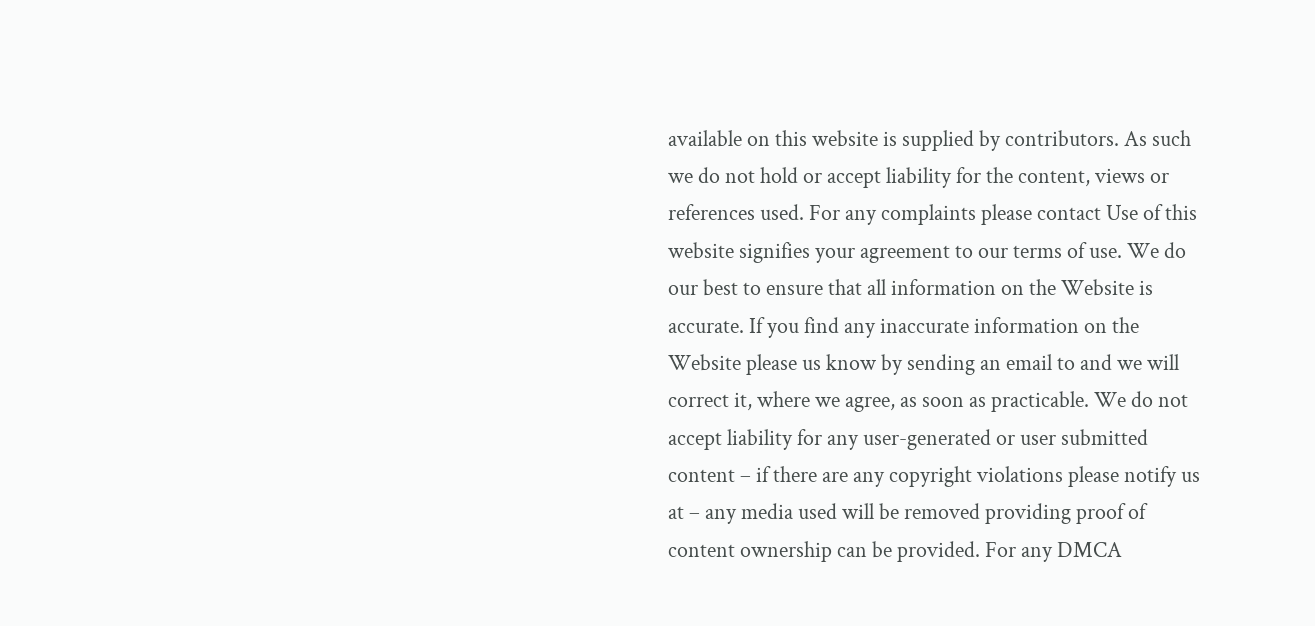available on this website is supplied by contributors. As such we do not hold or accept liability for the content, views or references used. For any complaints please contact Use of this website signifies your agreement to our terms of use. We do our best to ensure that all information on the Website is accurate. If you find any inaccurate information on the Website please us know by sending an email to and we will correct it, where we agree, as soon as practicable. We do not accept liability for any user-generated or user submitted content – if there are any copyright violations please notify us at – any media used will be removed providing proof of content ownership can be provided. For any DMCA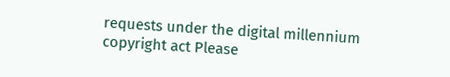requests under the digital millennium copyright act Please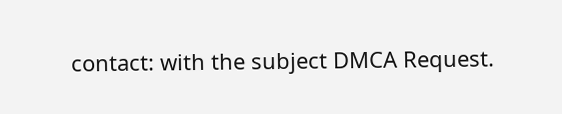contact: with the subject DMCA Request.